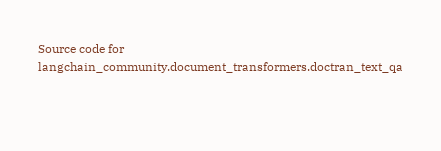Source code for langchain_community.document_transformers.doctran_text_qa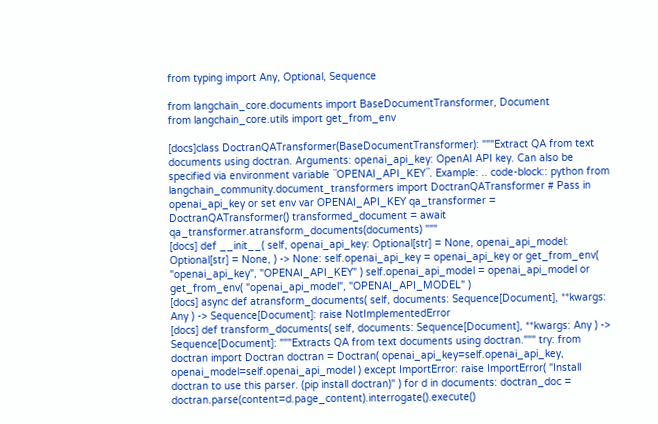from typing import Any, Optional, Sequence

from langchain_core.documents import BaseDocumentTransformer, Document
from langchain_core.utils import get_from_env

[docs]class DoctranQATransformer(BaseDocumentTransformer): """Extract QA from text documents using doctran. Arguments: openai_api_key: OpenAI API key. Can also be specified via environment variable ``OPENAI_API_KEY``. Example: .. code-block:: python from langchain_community.document_transformers import DoctranQATransformer # Pass in openai_api_key or set env var OPENAI_API_KEY qa_transformer = DoctranQATransformer() transformed_document = await qa_transformer.atransform_documents(documents) """
[docs] def __init__( self, openai_api_key: Optional[str] = None, openai_api_model: Optional[str] = None, ) -> None: self.openai_api_key = openai_api_key or get_from_env( "openai_api_key", "OPENAI_API_KEY" ) self.openai_api_model = openai_api_model or get_from_env( "openai_api_model", "OPENAI_API_MODEL" )
[docs] async def atransform_documents( self, documents: Sequence[Document], **kwargs: Any ) -> Sequence[Document]: raise NotImplementedError
[docs] def transform_documents( self, documents: Sequence[Document], **kwargs: Any ) -> Sequence[Document]: """Extracts QA from text documents using doctran.""" try: from doctran import Doctran doctran = Doctran( openai_api_key=self.openai_api_key, openai_model=self.openai_api_model ) except ImportError: raise ImportError( "Install doctran to use this parser. (pip install doctran)" ) for d in documents: doctran_doc = doctran.parse(content=d.page_content).interrogate().execute()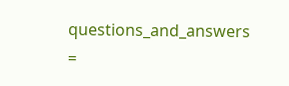questions_and_answers =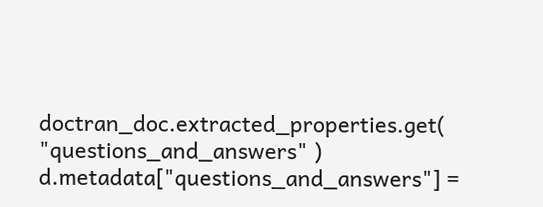doctran_doc.extracted_properties.get( "questions_and_answers" ) d.metadata["questions_and_answers"] =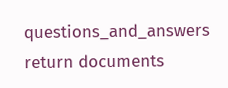questions_and_answers return documents